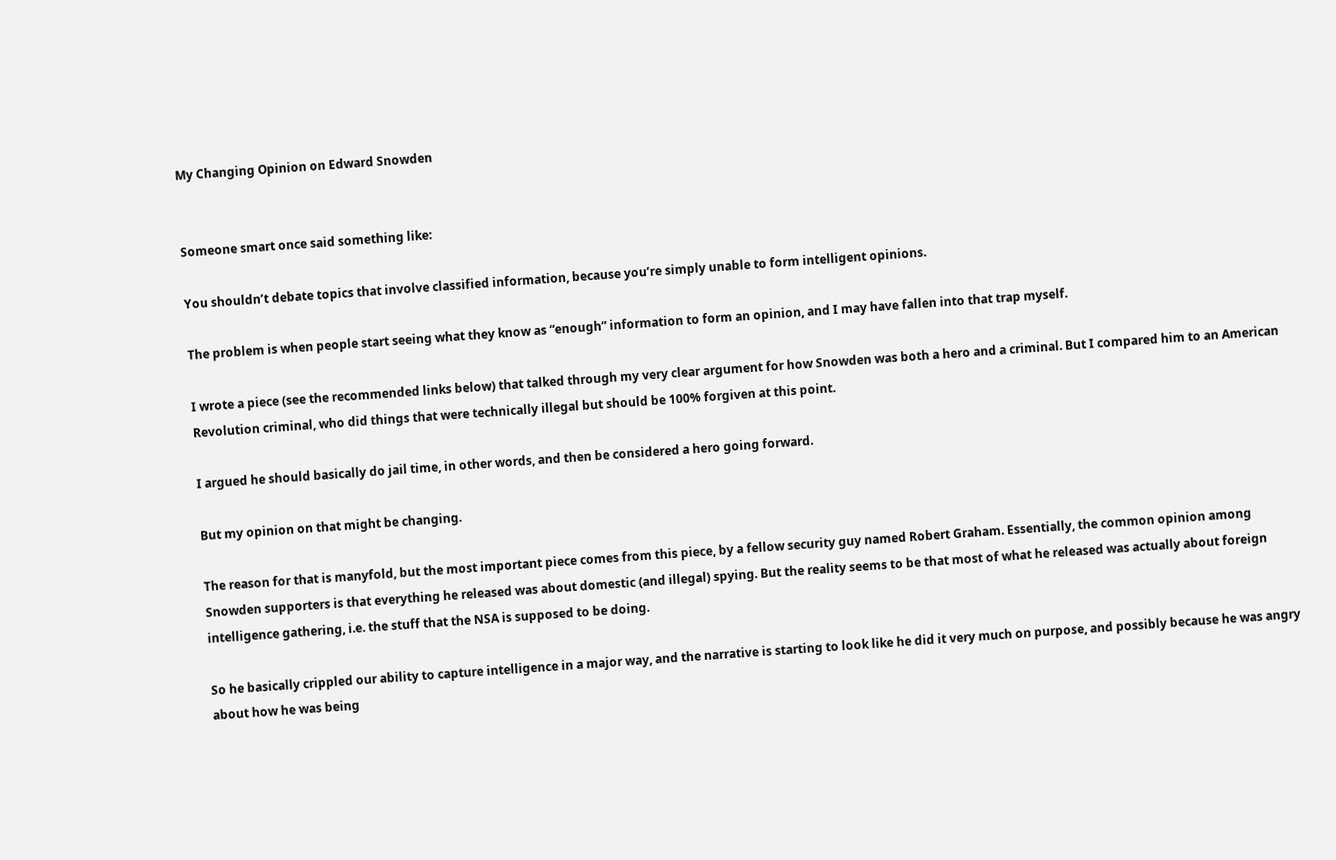My Changing Opinion on Edward Snowden


Someone smart once said something like:

You shouldn’t debate topics that involve classified information, because you’re simply unable to form intelligent opinions.

The problem is when people start seeing what they know as “enough” information to form an opinion, and I may have fallen into that trap myself.

I wrote a piece (see the recommended links below) that talked through my very clear argument for how Snowden was both a hero and a criminal. But I compared him to an American Revolution criminal, who did things that were technically illegal but should be 100% forgiven at this point.

I argued he should basically do jail time, in other words, and then be considered a hero going forward.

But my opinion on that might be changing.

The reason for that is manyfold, but the most important piece comes from this piece, by a fellow security guy named Robert Graham. Essentially, the common opinion among Snowden supporters is that everything he released was about domestic (and illegal) spying. But the reality seems to be that most of what he released was actually about foreign intelligence gathering, i.e. the stuff that the NSA is supposed to be doing.

So he basically crippled our ability to capture intelligence in a major way, and the narrative is starting to look like he did it very much on purpose, and possibly because he was angry about how he was being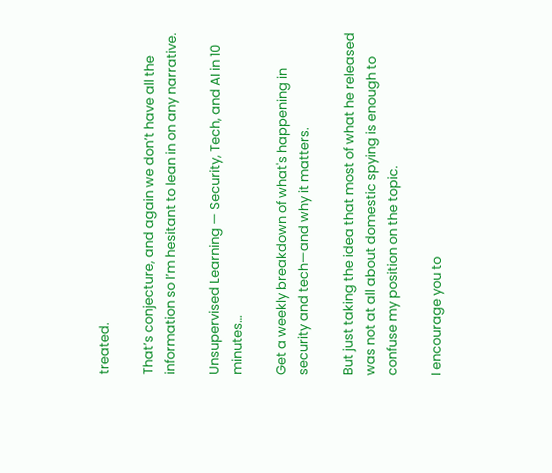treated.

That’s conjecture, and again we don’t have all the information so I’m hesitant to lean in on any narrative.

Unsupervised Learning — Security, Tech, and AI in 10 minutes…

Get a weekly breakdown of what's happening in security and tech—and why it matters.

But just taking the idea that most of what he released was not at all about domestic spying is enough to confuse my position on the topic.

I encourage you to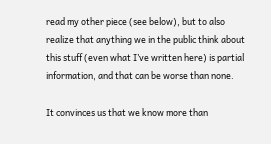read my other piece (see below), but to also realize that anything we in the public think about this stuff (even what I’ve written here) is partial information, and that can be worse than none.

It convinces us that we know more than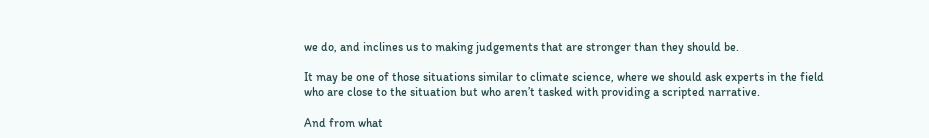we do, and inclines us to making judgements that are stronger than they should be.

It may be one of those situations similar to climate science, where we should ask experts in the field who are close to the situation but who aren’t tasked with providing a scripted narrative.

And from what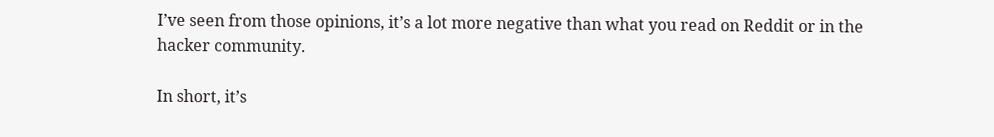I’ve seen from those opinions, it’s a lot more negative than what you read on Reddit or in the hacker community.

In short, it’s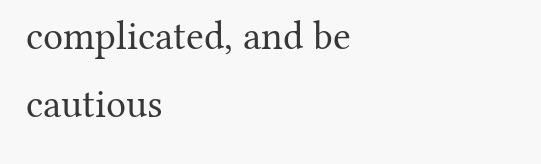complicated, and be cautious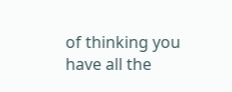of thinking you have all the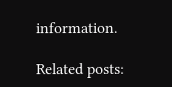information.

Related posts: